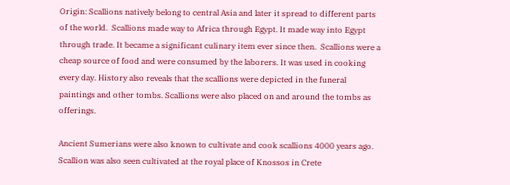Origin: Scallions natively belong to central Asia and later it spread to different parts of the world.  Scallions made way to Africa through Egypt. It made way into Egypt through trade. It became a significant culinary item ever since then.  Scallions were a cheap source of food and were consumed by the laborers. It was used in cooking every day. History also reveals that the scallions were depicted in the funeral paintings and other tombs. Scallions were also placed on and around the tombs as offerings.

Ancient Sumerians were also known to cultivate and cook scallions 4000 years ago.   Scallion was also seen cultivated at the royal place of Knossos in Crete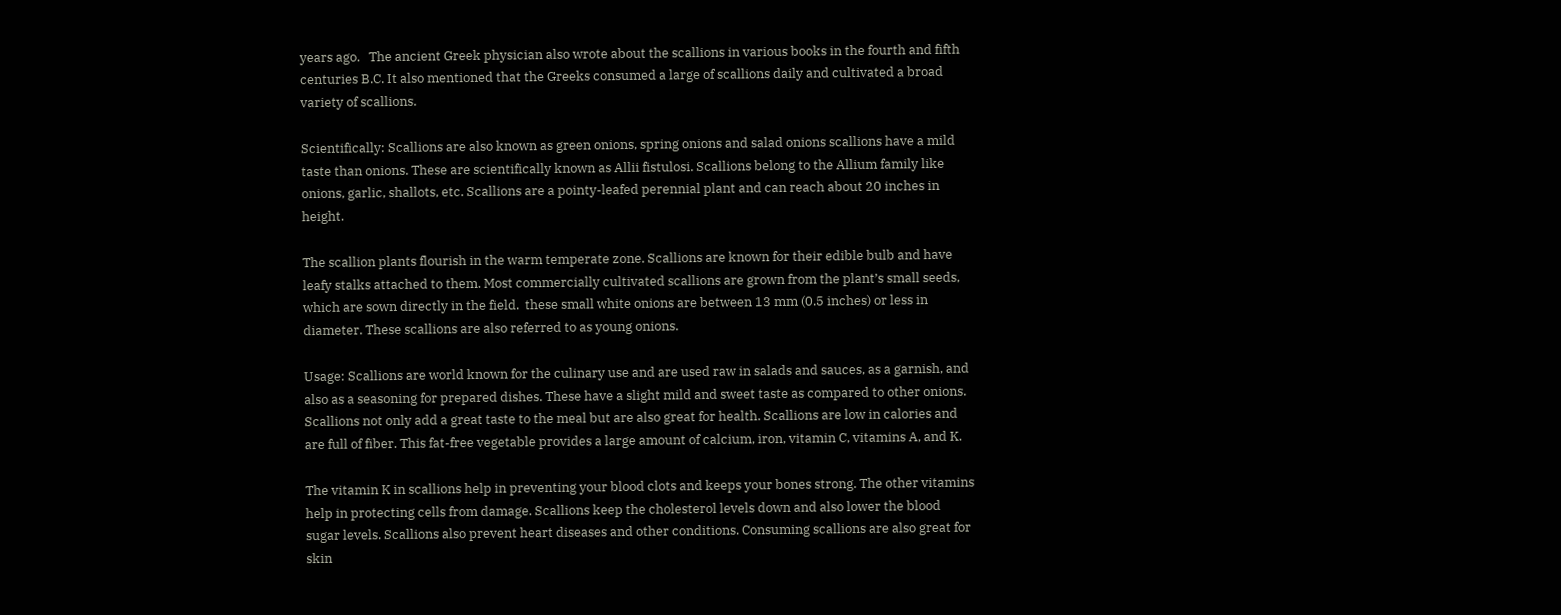years ago.   The ancient Greek physician also wrote about the scallions in various books in the fourth and fifth centuries B.C. It also mentioned that the Greeks consumed a large of scallions daily and cultivated a broad variety of scallions.

Scientifically: Scallions are also known as green onions, spring onions and salad onions scallions have a mild taste than onions. These are scientifically known as Allii fistulosi. Scallions belong to the Allium family like onions, garlic, shallots, etc. Scallions are a pointy-leafed perennial plant and can reach about 20 inches in height.

The scallion plants flourish in the warm temperate zone. Scallions are known for their edible bulb and have leafy stalks attached to them. Most commercially cultivated scallions are grown from the plant’s small seeds, which are sown directly in the field.  these small white onions are between 13 mm (0.5 inches) or less in diameter. These scallions are also referred to as young onions.

Usage: Scallions are world known for the culinary use and are used raw in salads and sauces, as a garnish, and also as a seasoning for prepared dishes. These have a slight mild and sweet taste as compared to other onions. Scallions not only add a great taste to the meal but are also great for health. Scallions are low in calories and are full of fiber. This fat-free vegetable provides a large amount of calcium, iron, vitamin C, vitamins A, and K.

The vitamin K in scallions help in preventing your blood clots and keeps your bones strong. The other vitamins help in protecting cells from damage. Scallions keep the cholesterol levels down and also lower the blood sugar levels. Scallions also prevent heart diseases and other conditions. Consuming scallions are also great for skin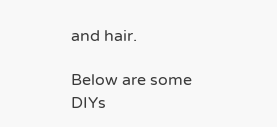and hair.

Below are some DIYs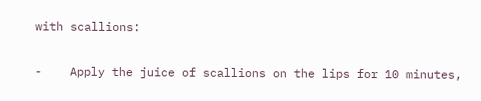with scallions:

-    Apply the juice of scallions on the lips for 10 minutes,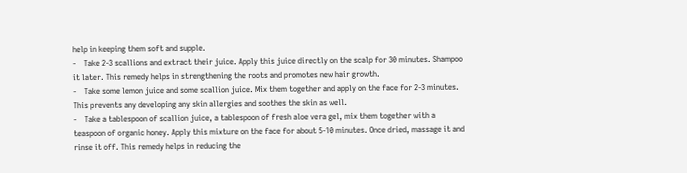help in keeping them soft and supple.
-    Take 2-3 scallions and extract their juice. Apply this juice directly on the scalp for 30 minutes. Shampoo it later. This remedy helps in strengthening the roots and promotes new hair growth.
-    Take some lemon juice and some scallion juice. Mix them together and apply on the face for 2-3 minutes. This prevents any developing any skin allergies and soothes the skin as well.
-    Take a tablespoon of scallion juice, a tablespoon of fresh aloe vera gel, mix them together with a teaspoon of organic honey. Apply this mixture on the face for about 5-10 minutes. Once dried, massage it and rinse it off. This remedy helps in reducing the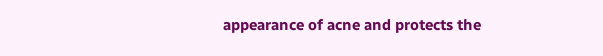appearance of acne and protects the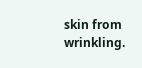skin from wrinkling.